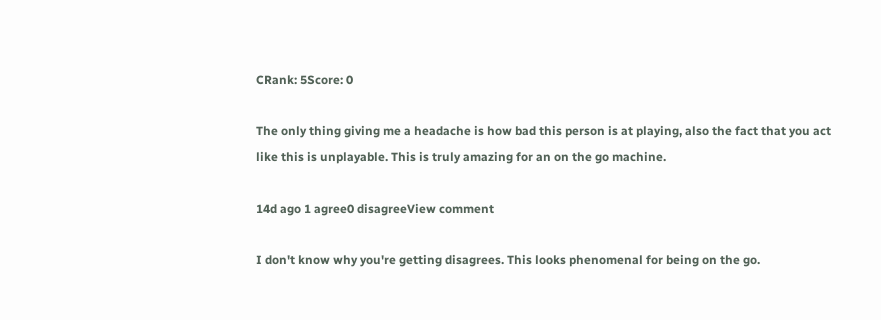CRank: 5Score: 0

The only thing giving me a headache is how bad this person is at playing, also the fact that you act like this is unplayable. This is truly amazing for an on the go machine.

14d ago 1 agree0 disagreeView comment

I don't know why you're getting disagrees. This looks phenomenal for being on the go.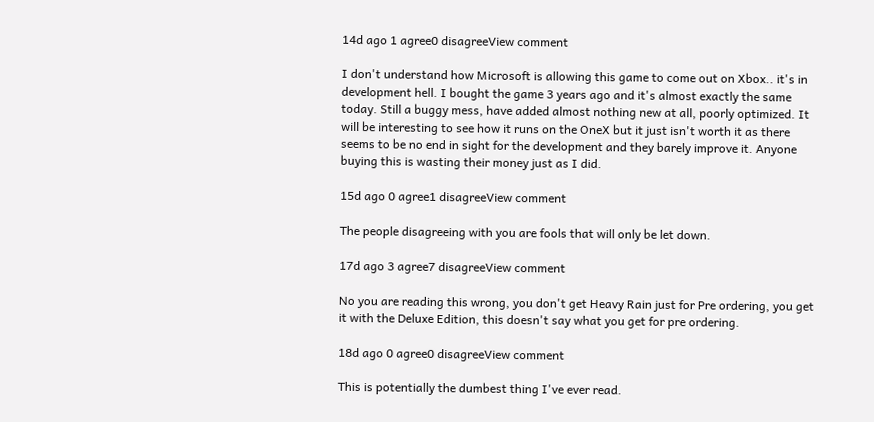14d ago 1 agree0 disagreeView comment

I don't understand how Microsoft is allowing this game to come out on Xbox.. it's in development hell. I bought the game 3 years ago and it's almost exactly the same today. Still a buggy mess, have added almost nothing new at all, poorly optimized. It will be interesting to see how it runs on the OneX but it just isn't worth it as there seems to be no end in sight for the development and they barely improve it. Anyone buying this is wasting their money just as I did.

15d ago 0 agree1 disagreeView comment

The people disagreeing with you are fools that will only be let down.

17d ago 3 agree7 disagreeView comment

No you are reading this wrong, you don't get Heavy Rain just for Pre ordering, you get it with the Deluxe Edition, this doesn't say what you get for pre ordering.

18d ago 0 agree0 disagreeView comment

This is potentially the dumbest thing I've ever read.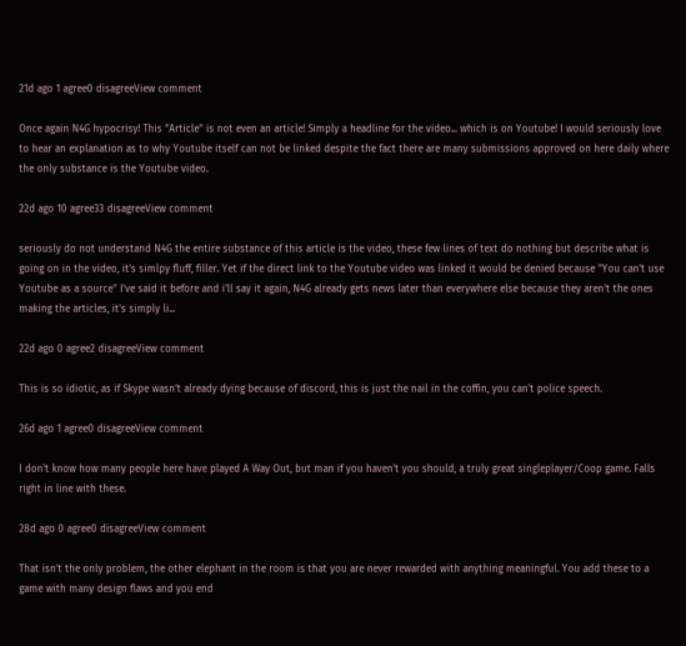21d ago 1 agree0 disagreeView comment

Once again N4G hypocrisy! This "Article" is not even an article! Simply a headline for the video... which is on Youtube! I would seriously love to hear an explanation as to why Youtube itself can not be linked despite the fact there are many submissions approved on here daily where the only substance is the Youtube video.

22d ago 10 agree33 disagreeView comment

seriously do not understand N4G the entire substance of this article is the video, these few lines of text do nothing but describe what is going on in the video, it's simlpy fluff, filler. Yet if the direct link to the Youtube video was linked it would be denied because "You can't use Youtube as a source" I've said it before and i'll say it again, N4G already gets news later than everywhere else because they aren't the ones making the articles, it's simply li...

22d ago 0 agree2 disagreeView comment

This is so idiotic, as if Skype wasn't already dying because of discord, this is just the nail in the coffin, you can't police speech.

26d ago 1 agree0 disagreeView comment

I don't know how many people here have played A Way Out, but man if you haven't you should, a truly great singleplayer/Coop game. Falls right in line with these.

28d ago 0 agree0 disagreeView comment

That isn't the only problem, the other elephant in the room is that you are never rewarded with anything meaningful. You add these to a game with many design flaws and you end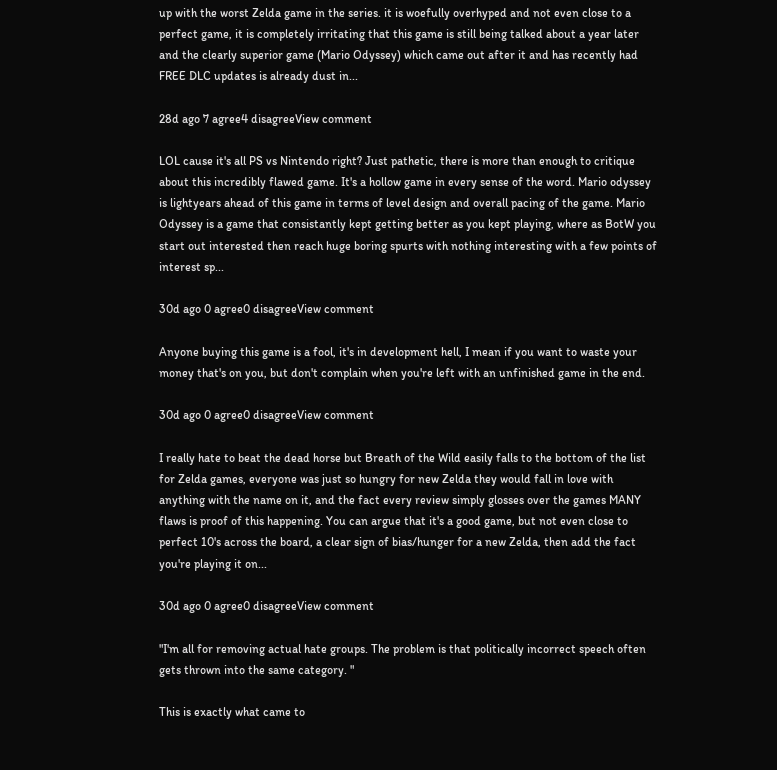up with the worst Zelda game in the series. it is woefully overhyped and not even close to a perfect game, it is completely irritating that this game is still being talked about a year later and the clearly superior game (Mario Odyssey) which came out after it and has recently had FREE DLC updates is already dust in...

28d ago 7 agree4 disagreeView comment

LOL cause it's all PS vs Nintendo right? Just pathetic, there is more than enough to critique about this incredibly flawed game. It's a hollow game in every sense of the word. Mario odyssey is lightyears ahead of this game in terms of level design and overall pacing of the game. Mario Odyssey is a game that consistantly kept getting better as you kept playing, where as BotW you start out interested then reach huge boring spurts with nothing interesting with a few points of interest sp...

30d ago 0 agree0 disagreeView comment

Anyone buying this game is a fool, it's in development hell, I mean if you want to waste your money that's on you, but don't complain when you're left with an unfinished game in the end.

30d ago 0 agree0 disagreeView comment

I really hate to beat the dead horse but Breath of the Wild easily falls to the bottom of the list for Zelda games, everyone was just so hungry for new Zelda they would fall in love with anything with the name on it, and the fact every review simply glosses over the games MANY flaws is proof of this happening. You can argue that it's a good game, but not even close to perfect 10's across the board, a clear sign of bias/hunger for a new Zelda, then add the fact you're playing it on...

30d ago 0 agree0 disagreeView comment

"I'm all for removing actual hate groups. The problem is that politically incorrect speech often gets thrown into the same category. "

This is exactly what came to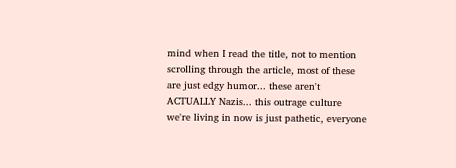mind when I read the title, not to mention scrolling through the article, most of these are just edgy humor... these aren't ACTUALLY Nazis... this outrage culture we're living in now is just pathetic, everyone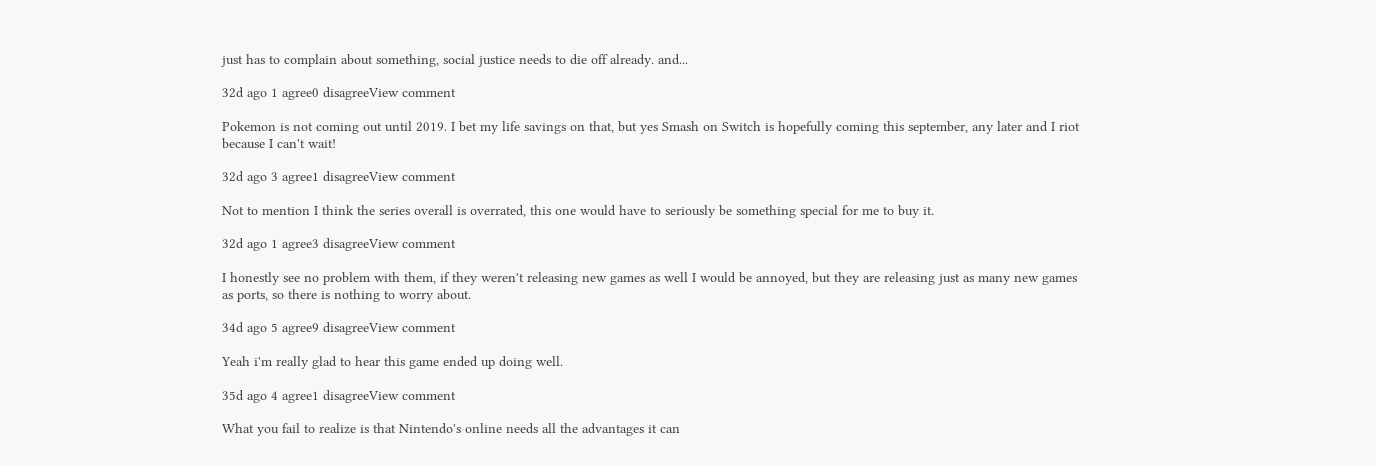just has to complain about something, social justice needs to die off already. and...

32d ago 1 agree0 disagreeView comment

Pokemon is not coming out until 2019. I bet my life savings on that, but yes Smash on Switch is hopefully coming this september, any later and I riot because I can't wait!

32d ago 3 agree1 disagreeView comment

Not to mention I think the series overall is overrated, this one would have to seriously be something special for me to buy it.

32d ago 1 agree3 disagreeView comment

I honestly see no problem with them, if they weren't releasing new games as well I would be annoyed, but they are releasing just as many new games as ports, so there is nothing to worry about.

34d ago 5 agree9 disagreeView comment

Yeah i'm really glad to hear this game ended up doing well.

35d ago 4 agree1 disagreeView comment

What you fail to realize is that Nintendo's online needs all the advantages it can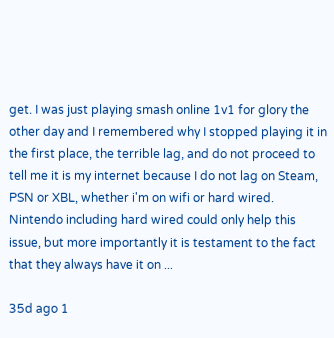get. I was just playing smash online 1v1 for glory the other day and I remembered why I stopped playing it in the first place, the terrible lag, and do not proceed to tell me it is my internet because I do not lag on Steam, PSN or XBL, whether i'm on wifi or hard wired. Nintendo including hard wired could only help this issue, but more importantly it is testament to the fact that they always have it on ...

35d ago 1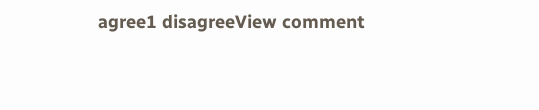agree1 disagreeView comment